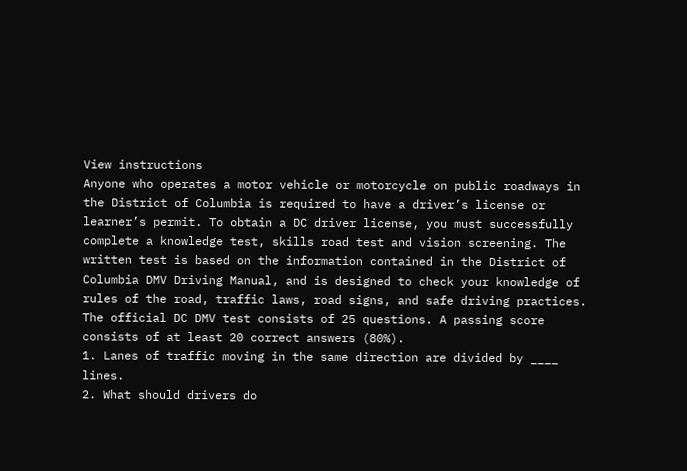View instructions
Anyone who operates a motor vehicle or motorcycle on public roadways in the District of Columbia is required to have a driver’s license or learner’s permit. To obtain a DC driver license, you must successfully complete a knowledge test, skills road test and vision screening. The written test is based on the information contained in the District of Columbia DMV Driving Manual, and is designed to check your knowledge of rules of the road, traffic laws, road signs, and safe driving practices. The official DC DMV test consists of 25 questions. A passing score consists of at least 20 correct answers (80%).
1. Lanes of traffic moving in the same direction are divided by ____ lines.
2. What should drivers do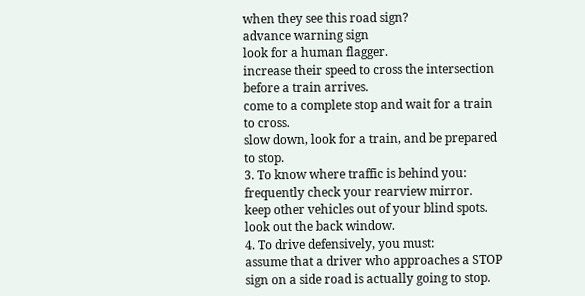when they see this road sign?
advance warning sign
look for a human flagger.
increase their speed to cross the intersection before a train arrives.
come to a complete stop and wait for a train to cross.
slow down, look for a train, and be prepared to stop.
3. To know where traffic is behind you:
frequently check your rearview mirror.
keep other vehicles out of your blind spots.
look out the back window.
4. To drive defensively, you must:
assume that a driver who approaches a STOP sign on a side road is actually going to stop.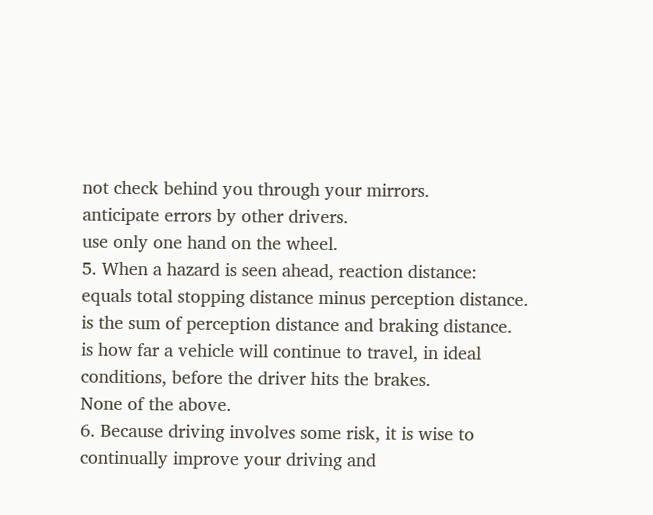not check behind you through your mirrors.
anticipate errors by other drivers.
use only one hand on the wheel.
5. When a hazard is seen ahead, reaction distance:
equals total stopping distance minus perception distance.
is the sum of perception distance and braking distance.
is how far a vehicle will continue to travel, in ideal conditions, before the driver hits the brakes.
None of the above.
6. Because driving involves some risk, it is wise to continually improve your driving and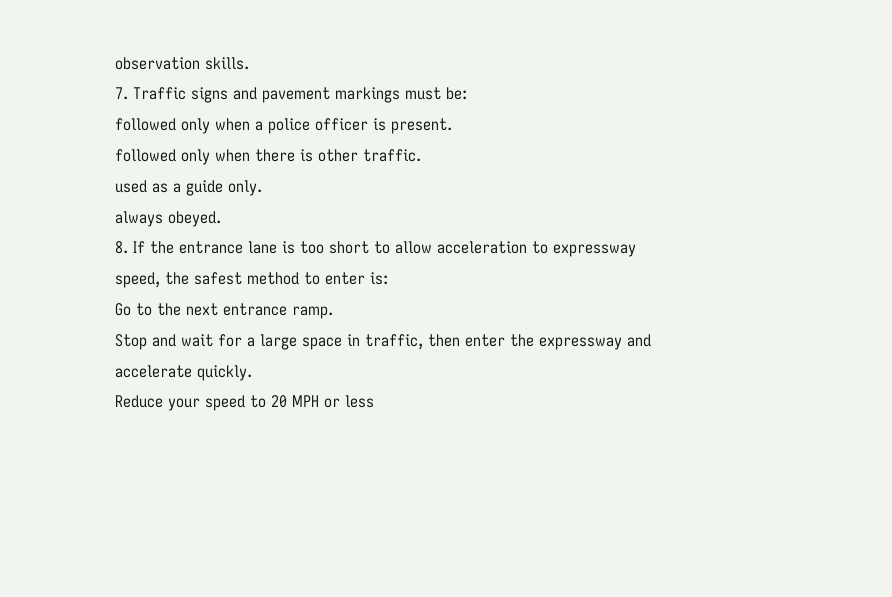observation skills.
7. Traffic signs and pavement markings must be:
followed only when a police officer is present.
followed only when there is other traffic.
used as a guide only.
always obeyed.
8. If the entrance lane is too short to allow acceleration to expressway speed, the safest method to enter is:
Go to the next entrance ramp.
Stop and wait for a large space in traffic, then enter the expressway and accelerate quickly.
Reduce your speed to 20 MPH or less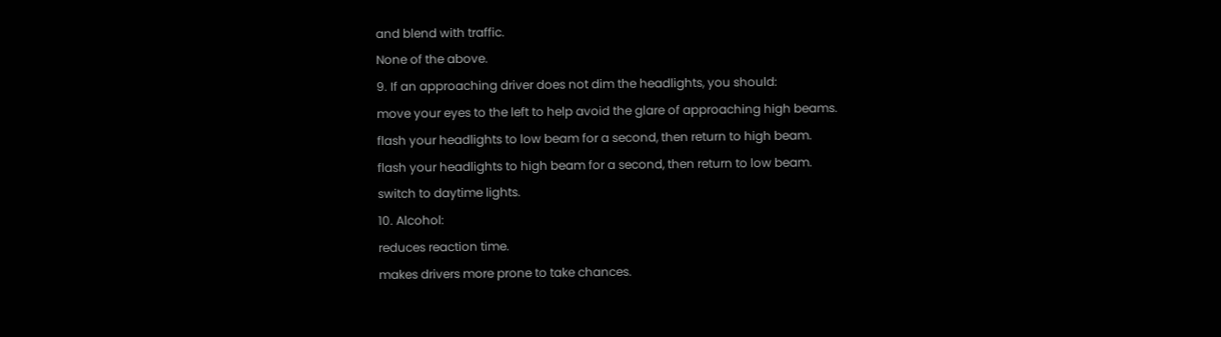and blend with traffic.
None of the above.
9. If an approaching driver does not dim the headlights, you should:
move your eyes to the left to help avoid the glare of approaching high beams.
flash your headlights to low beam for a second, then return to high beam.
flash your headlights to high beam for a second, then return to low beam.
switch to daytime lights.
10. Alcohol:
reduces reaction time.
makes drivers more prone to take chances.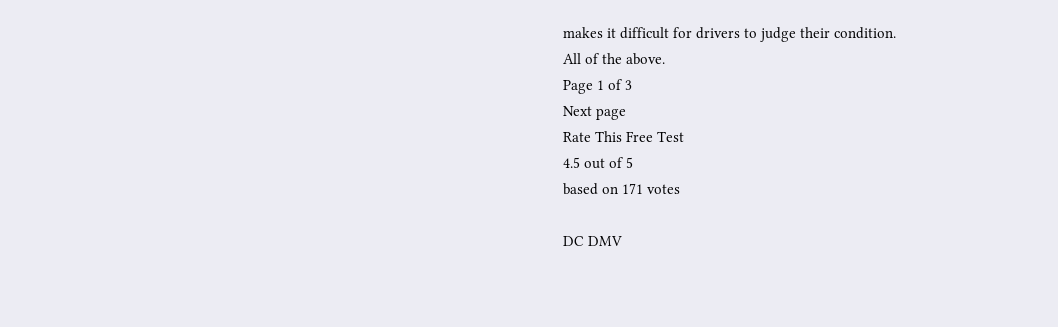makes it difficult for drivers to judge their condition.
All of the above.
Page 1 of 3
Next page
Rate This Free Test
4.5 out of 5
based on 171 votes

DC DMV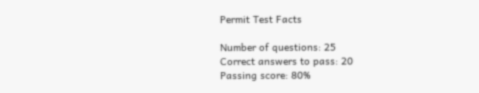Permit Test Facts

Number of questions: 25
Correct answers to pass: 20
Passing score: 80%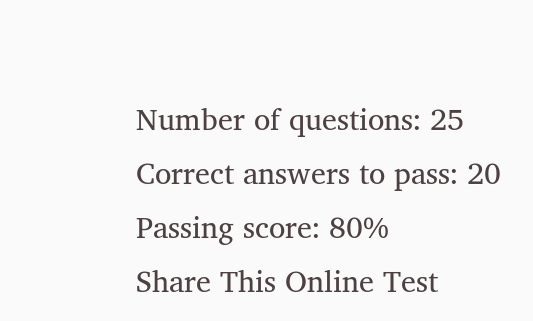Number of questions: 25
Correct answers to pass: 20
Passing score: 80%
Share This Online Test